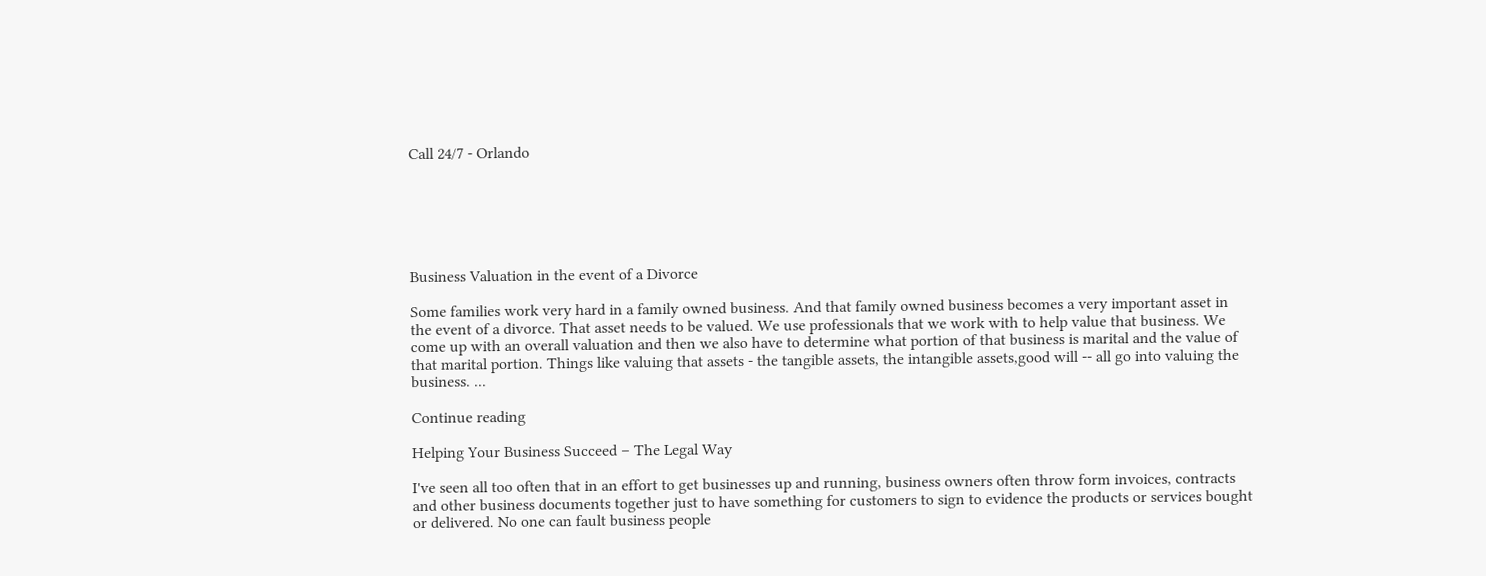Call 24/7 - Orlando






Business Valuation in the event of a Divorce

Some families work very hard in a family owned business. And that family owned business becomes a very important asset in the event of a divorce. That asset needs to be valued. We use professionals that we work with to help value that business. We come up with an overall valuation and then we also have to determine what portion of that business is marital and the value of that marital portion. Things like valuing that assets - the tangible assets, the intangible assets,good will -- all go into valuing the business. ...

Continue reading

Helping Your Business Succeed – The Legal Way

I've seen all too often that in an effort to get businesses up and running, business owners often throw form invoices, contracts and other business documents together just to have something for customers to sign to evidence the products or services bought or delivered. No one can fault business people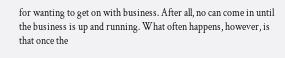for wanting to get on with business. After all, no can come in until the business is up and running. What often happens, however, is that once the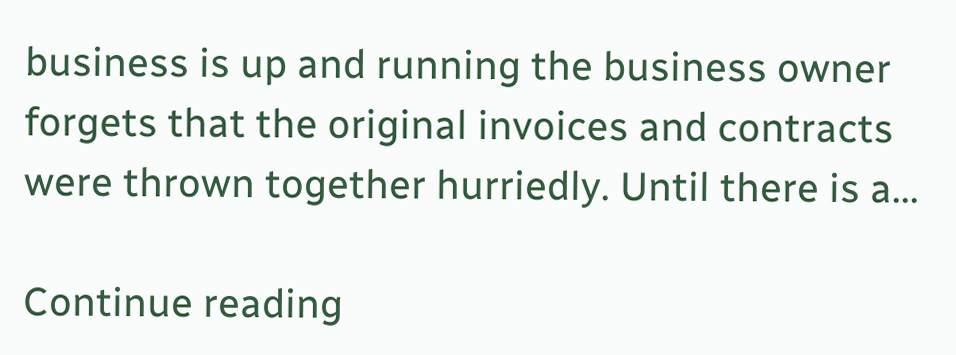business is up and running the business owner forgets that the original invoices and contracts were thrown together hurriedly. Until there is a...

Continue reading